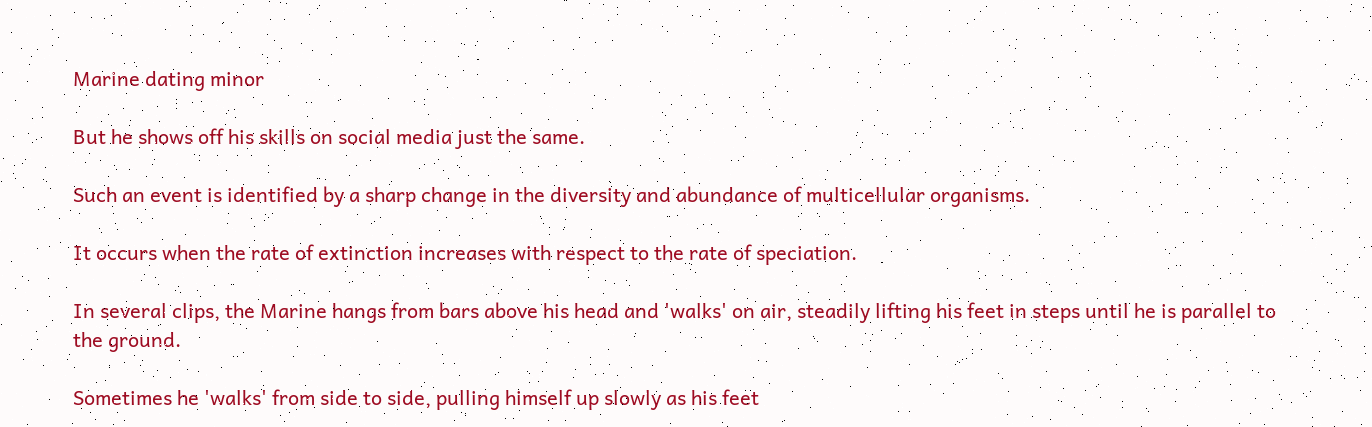Marine dating minor

But he shows off his skills on social media just the same.

Such an event is identified by a sharp change in the diversity and abundance of multicellular organisms.

It occurs when the rate of extinction increases with respect to the rate of speciation.

In several clips, the Marine hangs from bars above his head and 'walks' on air, steadily lifting his feet in steps until he is parallel to the ground.

Sometimes he 'walks' from side to side, pulling himself up slowly as his feet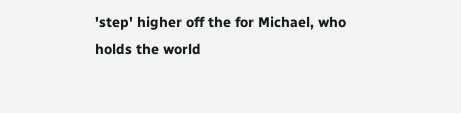'step' higher off the for Michael, who holds the world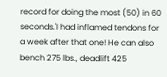record for doing the most (50) in 60 seconds.'I had inflamed tendons for a week after that one! He can also bench 275 lbs., deadlift 425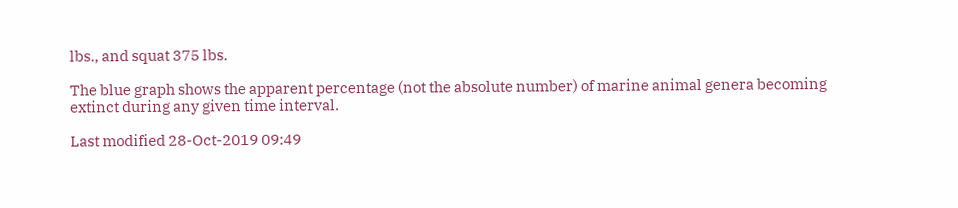lbs., and squat 375 lbs.

The blue graph shows the apparent percentage (not the absolute number) of marine animal genera becoming extinct during any given time interval.

Last modified 28-Oct-2019 09:49